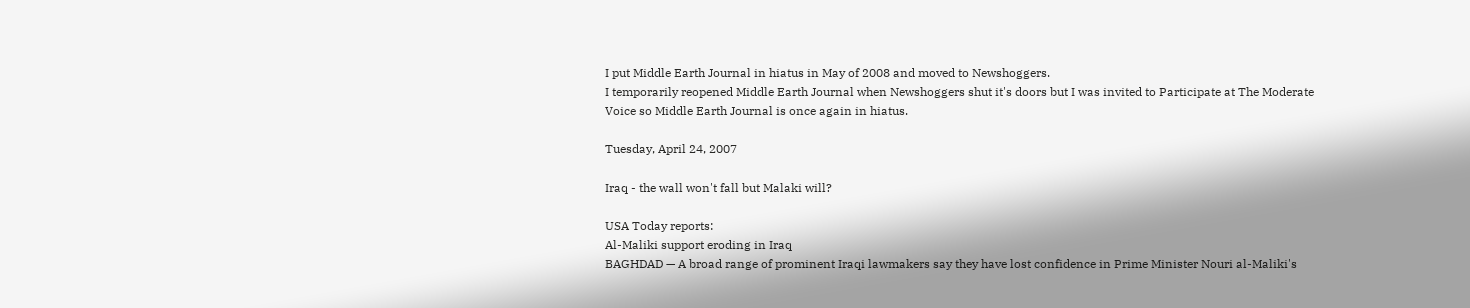I put Middle Earth Journal in hiatus in May of 2008 and moved to Newshoggers.
I temporarily reopened Middle Earth Journal when Newshoggers shut it's doors but I was invited to Participate at The Moderate Voice so Middle Earth Journal is once again in hiatus.

Tuesday, April 24, 2007

Iraq - the wall won't fall but Malaki will?

USA Today reports:
Al-Maliki support eroding in Iraq
BAGHDAD — A broad range of prominent Iraqi lawmakers say they have lost confidence in Prime Minister Nouri al-Maliki's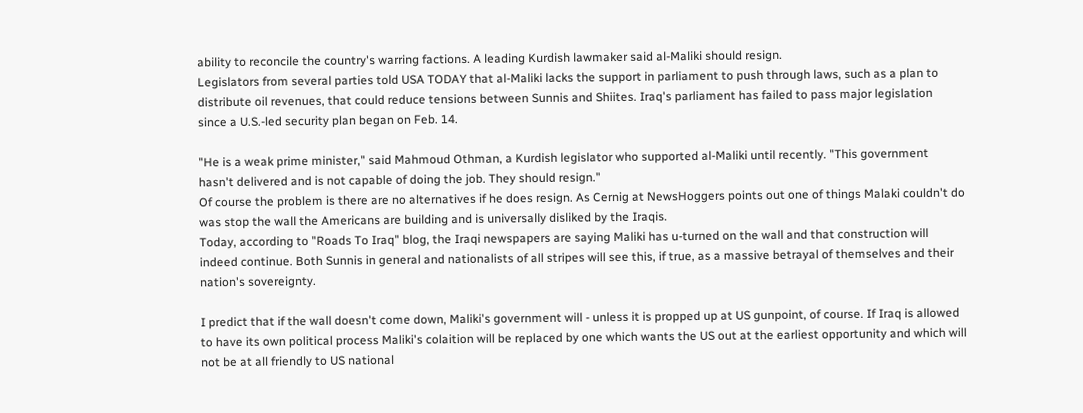ability to reconcile the country's warring factions. A leading Kurdish lawmaker said al-Maliki should resign.
Legislators from several parties told USA TODAY that al-Maliki lacks the support in parliament to push through laws, such as a plan to distribute oil revenues, that could reduce tensions between Sunnis and Shiites. Iraq's parliament has failed to pass major legislation since a U.S.-led security plan began on Feb. 14.

"He is a weak prime minister," said Mahmoud Othman, a Kurdish legislator who supported al-Maliki until recently. "This government hasn't delivered and is not capable of doing the job. They should resign."
Of course the problem is there are no alternatives if he does resign. As Cernig at NewsHoggers points out one of things Malaki couldn't do was stop the wall the Americans are building and is universally disliked by the Iraqis.
Today, according to "Roads To Iraq" blog, the Iraqi newspapers are saying Maliki has u-turned on the wall and that construction will indeed continue. Both Sunnis in general and nationalists of all stripes will see this, if true, as a massive betrayal of themselves and their nation's sovereignty.

I predict that if the wall doesn't come down, Maliki's government will - unless it is propped up at US gunpoint, of course. If Iraq is allowed to have its own political process Maliki's colaition will be replaced by one which wants the US out at the earliest opportunity and which will not be at all friendly to US national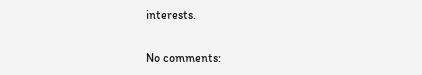interests.

No comments: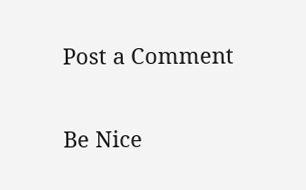Post a Comment

Be Nice